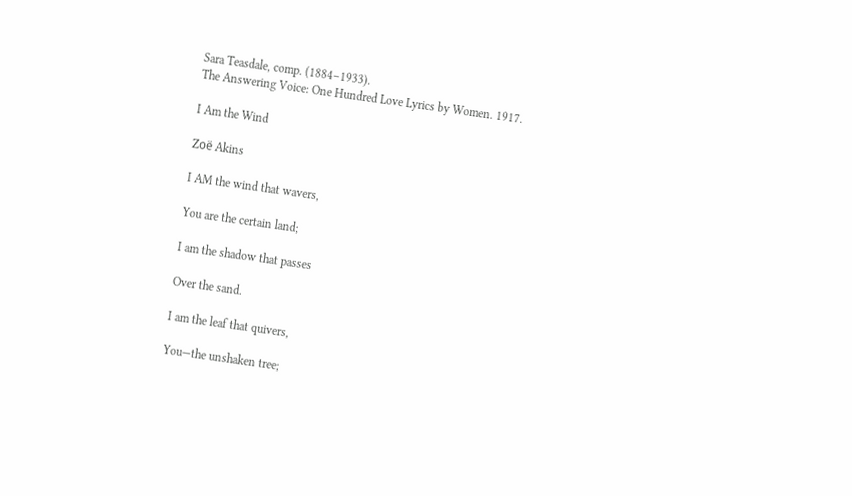Sara Teasdale, comp. (1884–1933).
The Answering Voice: One Hundred Love Lyrics by Women. 1917.

I Am the Wind

Zoë Akins

I AM the wind that wavers,

You are the certain land;

I am the shadow that passes

Over the sand.

I am the leaf that quivers,

You—the unshaken tree;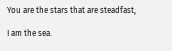You are the stars that are steadfast,

I am the sea.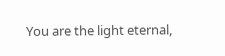You are the light eternal,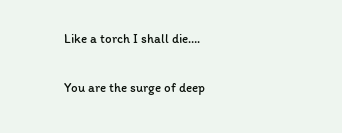Like a torch I shall die….

You are the surge of deep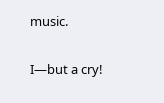music.

I—but a cry!